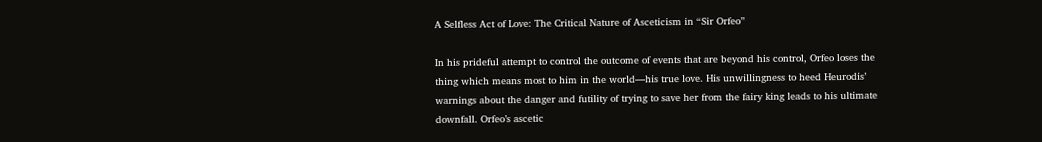A Selfless Act of Love: The Critical Nature of Asceticism in “Sir Orfeo”

In his prideful attempt to control the outcome of events that are beyond his control, Orfeo loses the thing which means most to him in the world—his true love. His unwillingness to heed Heurodis’ warnings about the danger and futility of trying to save her from the fairy king leads to his ultimate downfall. Orfeo’s ascetic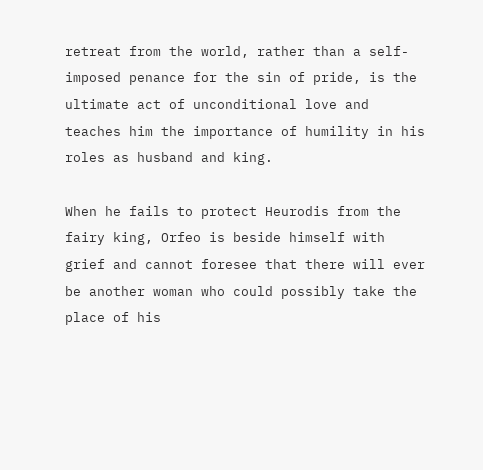retreat from the world, rather than a self-imposed penance for the sin of pride, is the ultimate act of unconditional love and teaches him the importance of humility in his roles as husband and king.

When he fails to protect Heurodis from the fairy king, Orfeo is beside himself with grief and cannot foresee that there will ever be another woman who could possibly take the place of his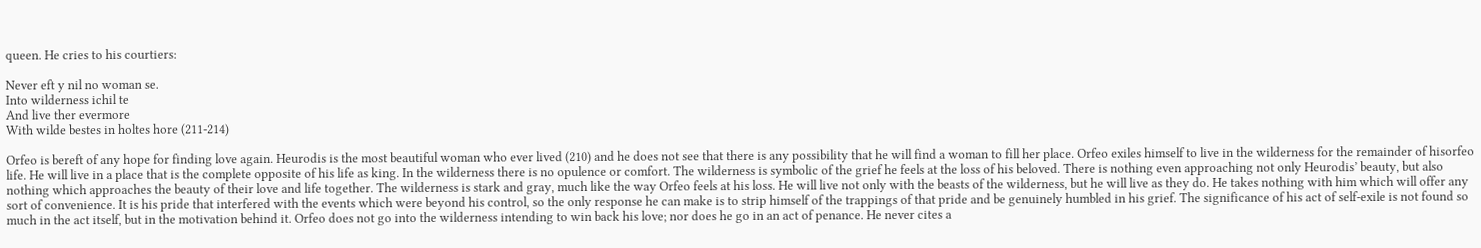queen. He cries to his courtiers:

Never eft y nil no woman se.
Into wilderness ichil te
And live ther evermore
With wilde bestes in holtes hore (211-214)

Orfeo is bereft of any hope for finding love again. Heurodis is the most beautiful woman who ever lived (210) and he does not see that there is any possibility that he will find a woman to fill her place. Orfeo exiles himself to live in the wilderness for the remainder of hisorfeo life. He will live in a place that is the complete opposite of his life as king. In the wilderness there is no opulence or comfort. The wilderness is symbolic of the grief he feels at the loss of his beloved. There is nothing even approaching not only Heurodis’ beauty, but also nothing which approaches the beauty of their love and life together. The wilderness is stark and gray, much like the way Orfeo feels at his loss. He will live not only with the beasts of the wilderness, but he will live as they do. He takes nothing with him which will offer any sort of convenience. It is his pride that interfered with the events which were beyond his control, so the only response he can make is to strip himself of the trappings of that pride and be genuinely humbled in his grief. The significance of his act of self-exile is not found so much in the act itself, but in the motivation behind it. Orfeo does not go into the wilderness intending to win back his love; nor does he go in an act of penance. He never cites a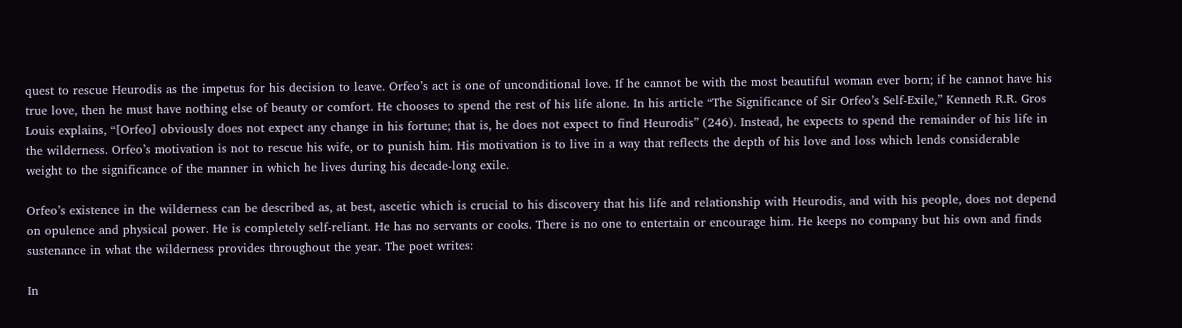quest to rescue Heurodis as the impetus for his decision to leave. Orfeo’s act is one of unconditional love. If he cannot be with the most beautiful woman ever born; if he cannot have his true love, then he must have nothing else of beauty or comfort. He chooses to spend the rest of his life alone. In his article “The Significance of Sir Orfeo’s Self-Exile,” Kenneth R.R. Gros Louis explains, “[Orfeo] obviously does not expect any change in his fortune; that is, he does not expect to find Heurodis” (246). Instead, he expects to spend the remainder of his life in the wilderness. Orfeo’s motivation is not to rescue his wife, or to punish him. His motivation is to live in a way that reflects the depth of his love and loss which lends considerable weight to the significance of the manner in which he lives during his decade-long exile.

Orfeo’s existence in the wilderness can be described as, at best, ascetic which is crucial to his discovery that his life and relationship with Heurodis, and with his people, does not depend on opulence and physical power. He is completely self-reliant. He has no servants or cooks. There is no one to entertain or encourage him. He keeps no company but his own and finds sustenance in what the wilderness provides throughout the year. The poet writes:

In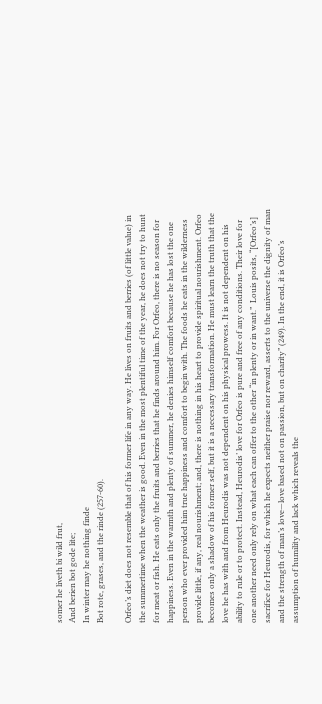somer he liveth bi wild frut,
And berien bot gode lite;
In winter may he nothing finde
Bot rote, grases, and the rinde (257-60).

Orfeo’s diet does not resemble that of his former life in any way. He lives on fruits and berries (of little value) in the summertime when the weather is good. Even in the most plentiful time of the year, he does not try to hunt for meat or fish. He eats only the fruits and berries that he finds around him. For Orfeo, there is no season for happiness. Even in the warmth and plenty of summer, he denies himself comfort because he has lost the one person who ever provided him true happiness and comfort to begin with. The foods he eats in the wilderness provide little, if any, real nourishment; and, there is nothing in his heart to provide spiritual nourishment. Orfeo becomes only a shadow of his former self, but it is a necessary transformation. He must learn the truth that the love he has with and from Heurodis was not dependent on his physical prowess. It is not dependent on his ability to rule or to protect. Instead, Heurodis’ love for Orfeo is pure and free of any conditions. Their love for one another need only rely on what each can offer to the other “in plenty or in want.”  Louis posits, “[Orfeo’s] sacrifice for Heurodis, for which he expects neither praise nor reward, asserts to the universe the dignity of man and the strength of man’s love—love based not on passion, but on charity” (249). In the end, it is Orfeo’s assumption of humility and lack which reveals the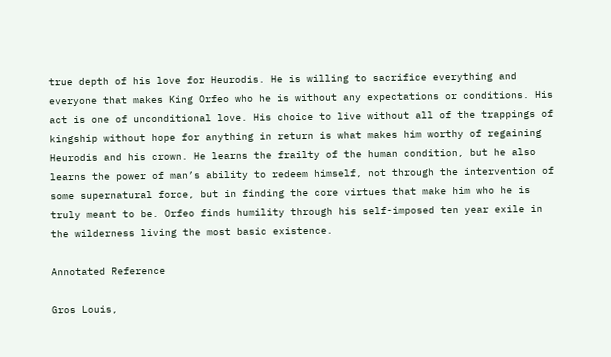true depth of his love for Heurodis. He is willing to sacrifice everything and everyone that makes King Orfeo who he is without any expectations or conditions. His act is one of unconditional love. His choice to live without all of the trappings of kingship without hope for anything in return is what makes him worthy of regaining Heurodis and his crown. He learns the frailty of the human condition, but he also learns the power of man’s ability to redeem himself, not through the intervention of some supernatural force, but in finding the core virtues that make him who he is truly meant to be. Orfeo finds humility through his self-imposed ten year exile in the wilderness living the most basic existence.

Annotated Reference

Gros Louis,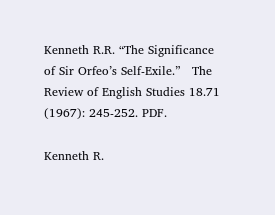Kenneth R.R. “The Significance of Sir Orfeo’s Self-Exile.”   The Review of English Studies 18.71 (1967): 245-252. PDF.

Kenneth R.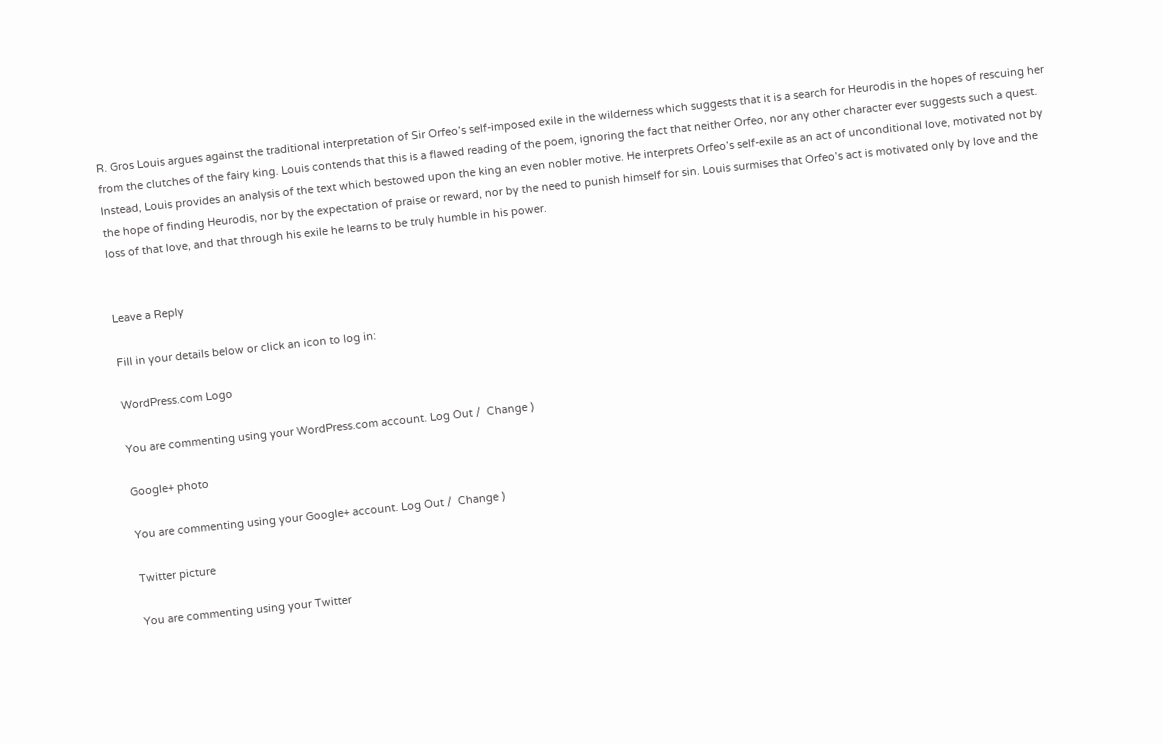R. Gros Louis argues against the traditional interpretation of Sir Orfeo’s self-imposed exile in the wilderness which suggests that it is a search for Heurodis in the hopes of rescuing her from the clutches of the fairy king. Louis contends that this is a flawed reading of the poem, ignoring the fact that neither Orfeo, nor any other character ever suggests such a quest. Instead, Louis provides an analysis of the text which bestowed upon the king an even nobler motive. He interprets Orfeo’s self-exile as an act of unconditional love, motivated not by the hope of finding Heurodis, nor by the expectation of praise or reward, nor by the need to punish himself for sin. Louis surmises that Orfeo’s act is motivated only by love and the loss of that love, and that through his exile he learns to be truly humble in his power.


Leave a Reply

Fill in your details below or click an icon to log in:

WordPress.com Logo

You are commenting using your WordPress.com account. Log Out /  Change )

Google+ photo

You are commenting using your Google+ account. Log Out /  Change )

Twitter picture

You are commenting using your Twitter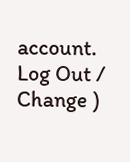account. Log Out /  Change )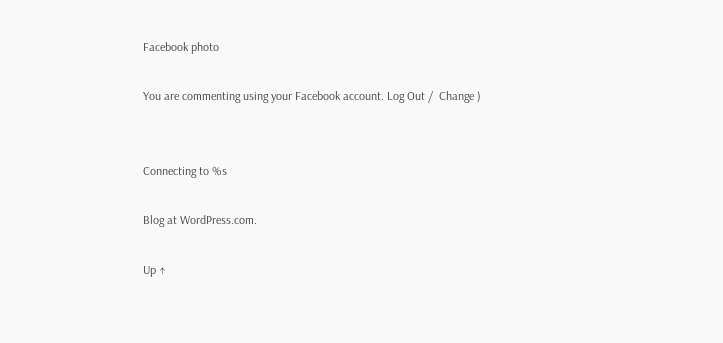Facebook photo

You are commenting using your Facebook account. Log Out /  Change )


Connecting to %s

Blog at WordPress.com.

Up ↑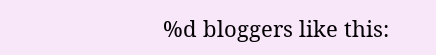%d bloggers like this: